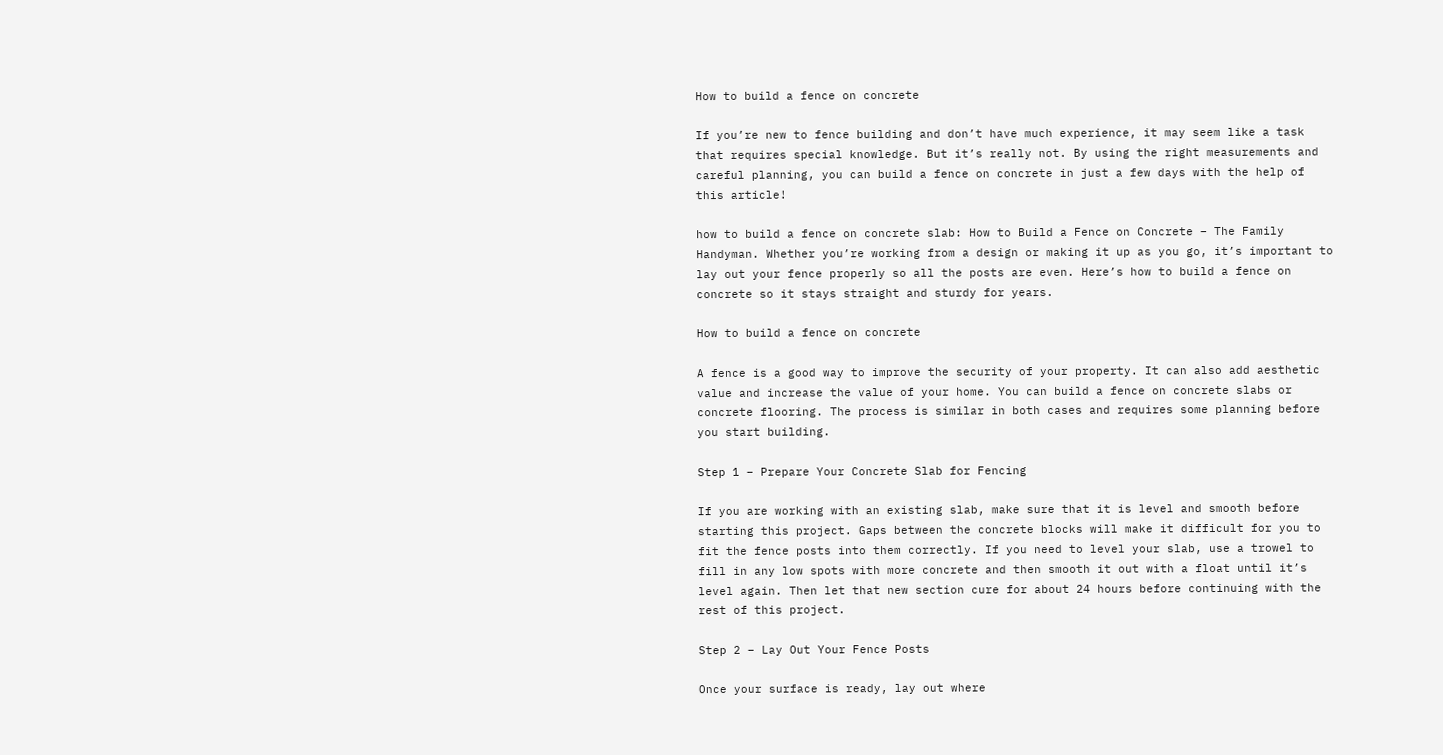How to build a fence on concrete

If you’re new to fence building and don’t have much experience, it may seem like a task that requires special knowledge. But it’s really not. By using the right measurements and careful planning, you can build a fence on concrete in just a few days with the help of this article!

how to build a fence on concrete slab: How to Build a Fence on Concrete – The Family Handyman. Whether you’re working from a design or making it up as you go, it’s important to lay out your fence properly so all the posts are even. Here’s how to build a fence on concrete so it stays straight and sturdy for years.

How to build a fence on concrete

A fence is a good way to improve the security of your property. It can also add aesthetic value and increase the value of your home. You can build a fence on concrete slabs or concrete flooring. The process is similar in both cases and requires some planning before you start building.

Step 1 – Prepare Your Concrete Slab for Fencing

If you are working with an existing slab, make sure that it is level and smooth before starting this project. Gaps between the concrete blocks will make it difficult for you to fit the fence posts into them correctly. If you need to level your slab, use a trowel to fill in any low spots with more concrete and then smooth it out with a float until it’s level again. Then let that new section cure for about 24 hours before continuing with the rest of this project.

Step 2 – Lay Out Your Fence Posts

Once your surface is ready, lay out where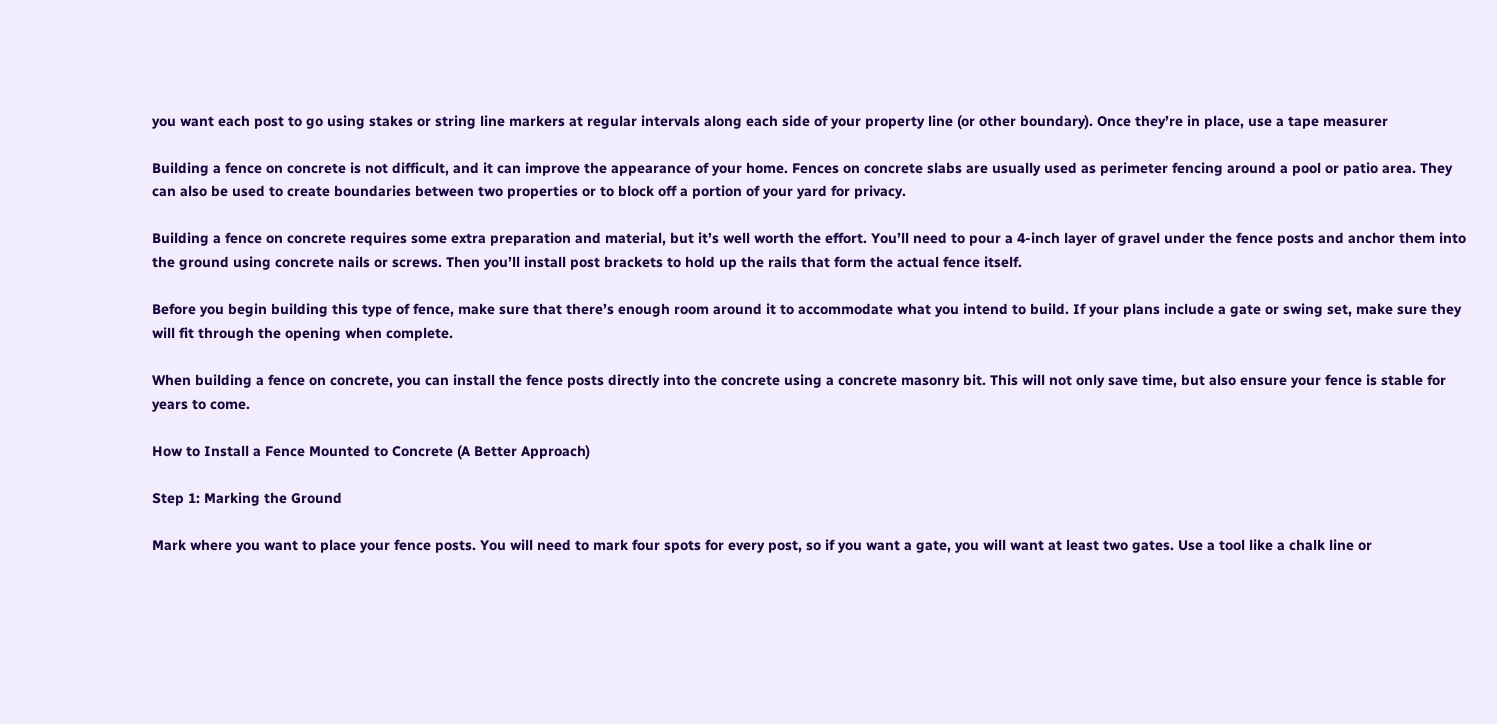you want each post to go using stakes or string line markers at regular intervals along each side of your property line (or other boundary). Once they’re in place, use a tape measurer

Building a fence on concrete is not difficult, and it can improve the appearance of your home. Fences on concrete slabs are usually used as perimeter fencing around a pool or patio area. They can also be used to create boundaries between two properties or to block off a portion of your yard for privacy.

Building a fence on concrete requires some extra preparation and material, but it’s well worth the effort. You’ll need to pour a 4-inch layer of gravel under the fence posts and anchor them into the ground using concrete nails or screws. Then you’ll install post brackets to hold up the rails that form the actual fence itself.

Before you begin building this type of fence, make sure that there’s enough room around it to accommodate what you intend to build. If your plans include a gate or swing set, make sure they will fit through the opening when complete.

When building a fence on concrete, you can install the fence posts directly into the concrete using a concrete masonry bit. This will not only save time, but also ensure your fence is stable for years to come.

How to Install a Fence Mounted to Concrete (A Better Approach)

Step 1: Marking the Ground

Mark where you want to place your fence posts. You will need to mark four spots for every post, so if you want a gate, you will want at least two gates. Use a tool like a chalk line or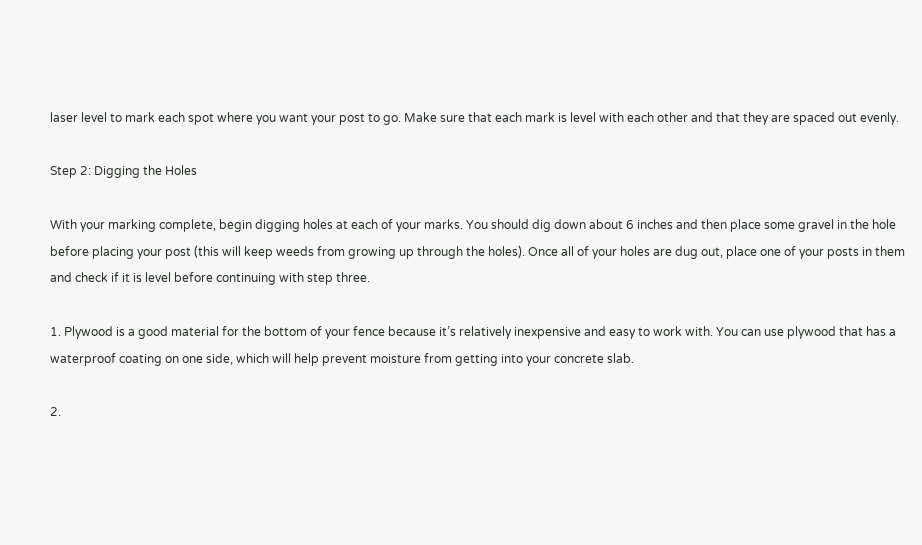laser level to mark each spot where you want your post to go. Make sure that each mark is level with each other and that they are spaced out evenly.

Step 2: Digging the Holes

With your marking complete, begin digging holes at each of your marks. You should dig down about 6 inches and then place some gravel in the hole before placing your post (this will keep weeds from growing up through the holes). Once all of your holes are dug out, place one of your posts in them and check if it is level before continuing with step three.

1. Plywood is a good material for the bottom of your fence because it’s relatively inexpensive and easy to work with. You can use plywood that has a waterproof coating on one side, which will help prevent moisture from getting into your concrete slab.

2.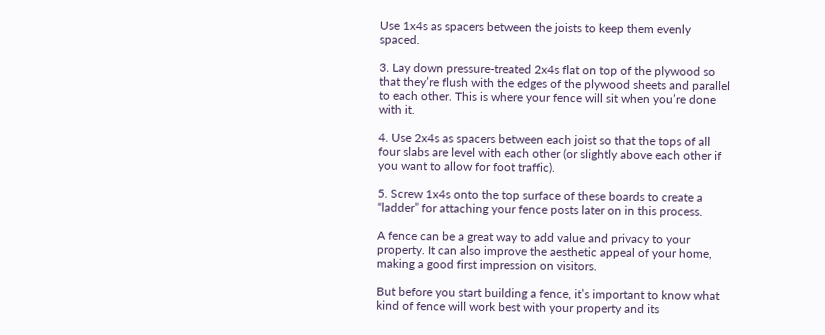Use 1x4s as spacers between the joists to keep them evenly spaced.

3. Lay down pressure-treated 2x4s flat on top of the plywood so that they’re flush with the edges of the plywood sheets and parallel to each other. This is where your fence will sit when you’re done with it.

4. Use 2x4s as spacers between each joist so that the tops of all four slabs are level with each other (or slightly above each other if you want to allow for foot traffic).

5. Screw 1x4s onto the top surface of these boards to create a “ladder” for attaching your fence posts later on in this process.

A fence can be a great way to add value and privacy to your property. It can also improve the aesthetic appeal of your home, making a good first impression on visitors.

But before you start building a fence, it’s important to know what kind of fence will work best with your property and its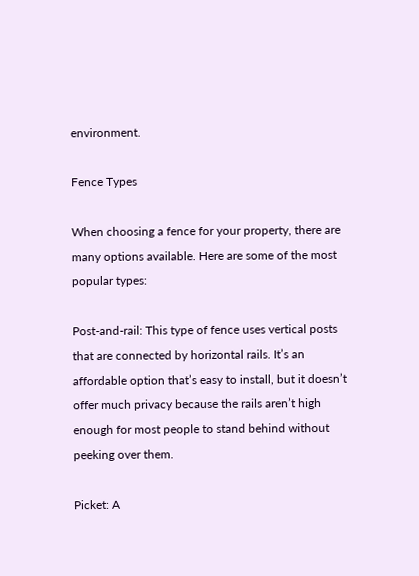environment.

Fence Types

When choosing a fence for your property, there are many options available. Here are some of the most popular types:

Post-and-rail: This type of fence uses vertical posts that are connected by horizontal rails. It’s an affordable option that’s easy to install, but it doesn’t offer much privacy because the rails aren’t high enough for most people to stand behind without peeking over them.

Picket: A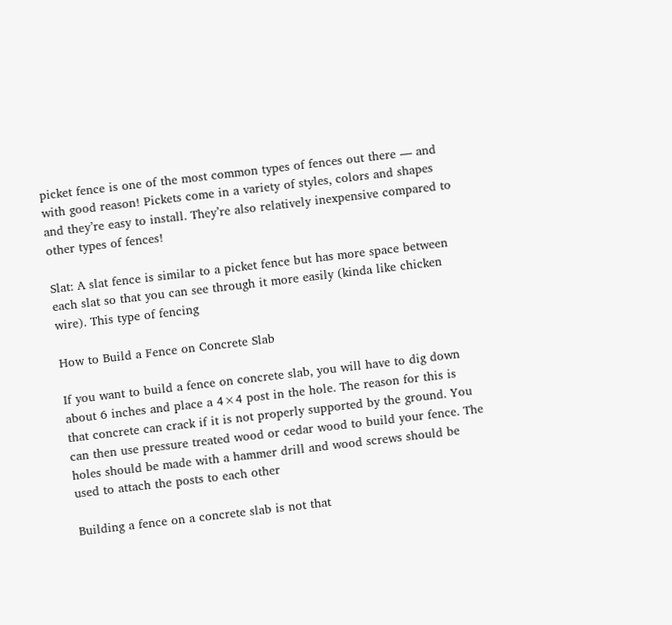picket fence is one of the most common types of fences out there — and with good reason! Pickets come in a variety of styles, colors and shapes and they’re easy to install. They’re also relatively inexpensive compared to other types of fences!

Slat: A slat fence is similar to a picket fence but has more space between each slat so that you can see through it more easily (kinda like chicken wire). This type of fencing

How to Build a Fence on Concrete Slab

If you want to build a fence on concrete slab, you will have to dig down about 6 inches and place a 4×4 post in the hole. The reason for this is that concrete can crack if it is not properly supported by the ground. You can then use pressure treated wood or cedar wood to build your fence. The holes should be made with a hammer drill and wood screws should be used to attach the posts to each other

Building a fence on a concrete slab is not that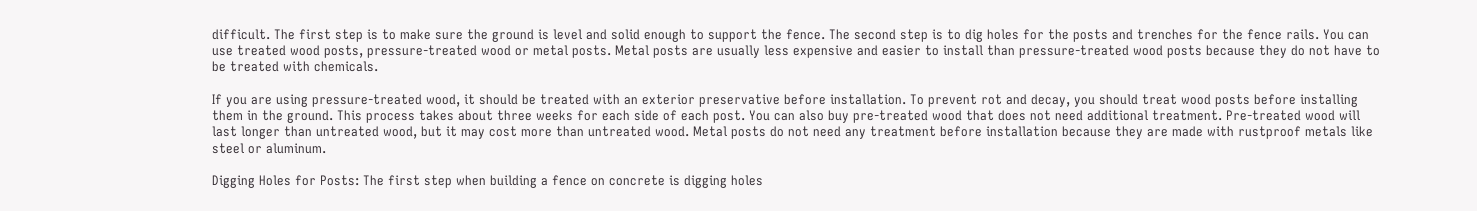difficult. The first step is to make sure the ground is level and solid enough to support the fence. The second step is to dig holes for the posts and trenches for the fence rails. You can use treated wood posts, pressure-treated wood or metal posts. Metal posts are usually less expensive and easier to install than pressure-treated wood posts because they do not have to be treated with chemicals.

If you are using pressure-treated wood, it should be treated with an exterior preservative before installation. To prevent rot and decay, you should treat wood posts before installing them in the ground. This process takes about three weeks for each side of each post. You can also buy pre-treated wood that does not need additional treatment. Pre-treated wood will last longer than untreated wood, but it may cost more than untreated wood. Metal posts do not need any treatment before installation because they are made with rustproof metals like steel or aluminum.

Digging Holes for Posts: The first step when building a fence on concrete is digging holes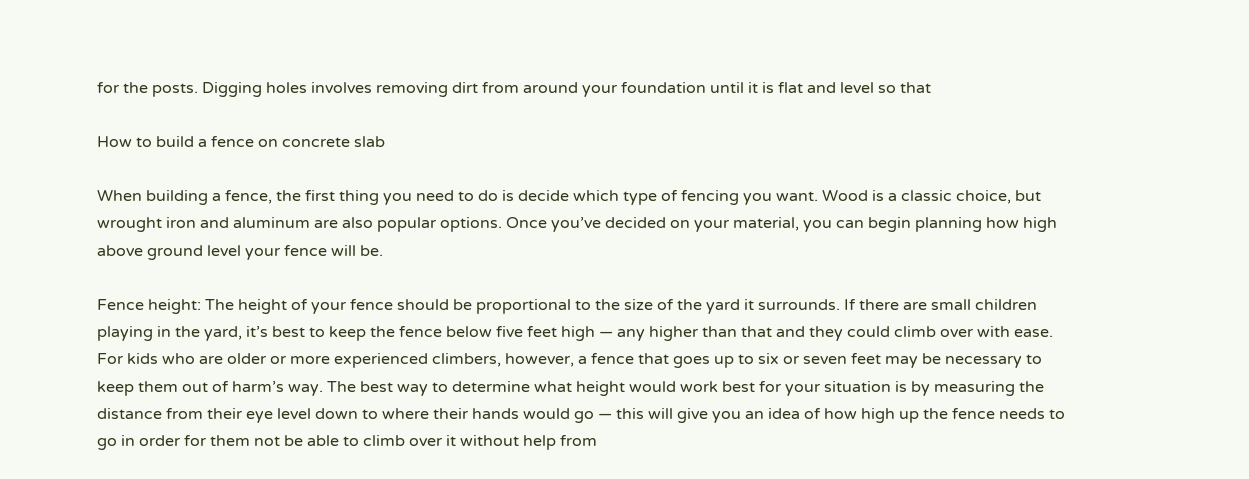for the posts. Digging holes involves removing dirt from around your foundation until it is flat and level so that

How to build a fence on concrete slab

When building a fence, the first thing you need to do is decide which type of fencing you want. Wood is a classic choice, but wrought iron and aluminum are also popular options. Once you’ve decided on your material, you can begin planning how high above ground level your fence will be.

Fence height: The height of your fence should be proportional to the size of the yard it surrounds. If there are small children playing in the yard, it’s best to keep the fence below five feet high — any higher than that and they could climb over with ease. For kids who are older or more experienced climbers, however, a fence that goes up to six or seven feet may be necessary to keep them out of harm’s way. The best way to determine what height would work best for your situation is by measuring the distance from their eye level down to where their hands would go — this will give you an idea of how high up the fence needs to go in order for them not be able to climb over it without help from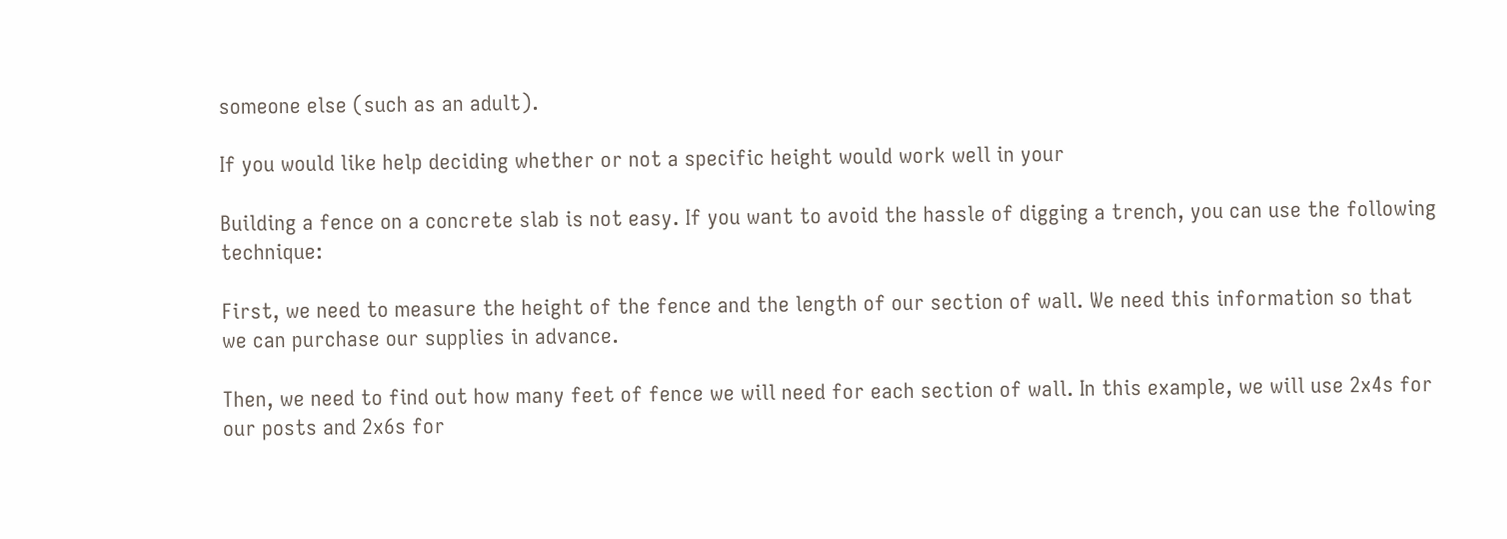someone else (such as an adult).

If you would like help deciding whether or not a specific height would work well in your

Building a fence on a concrete slab is not easy. If you want to avoid the hassle of digging a trench, you can use the following technique:

First, we need to measure the height of the fence and the length of our section of wall. We need this information so that we can purchase our supplies in advance.

Then, we need to find out how many feet of fence we will need for each section of wall. In this example, we will use 2x4s for our posts and 2x6s for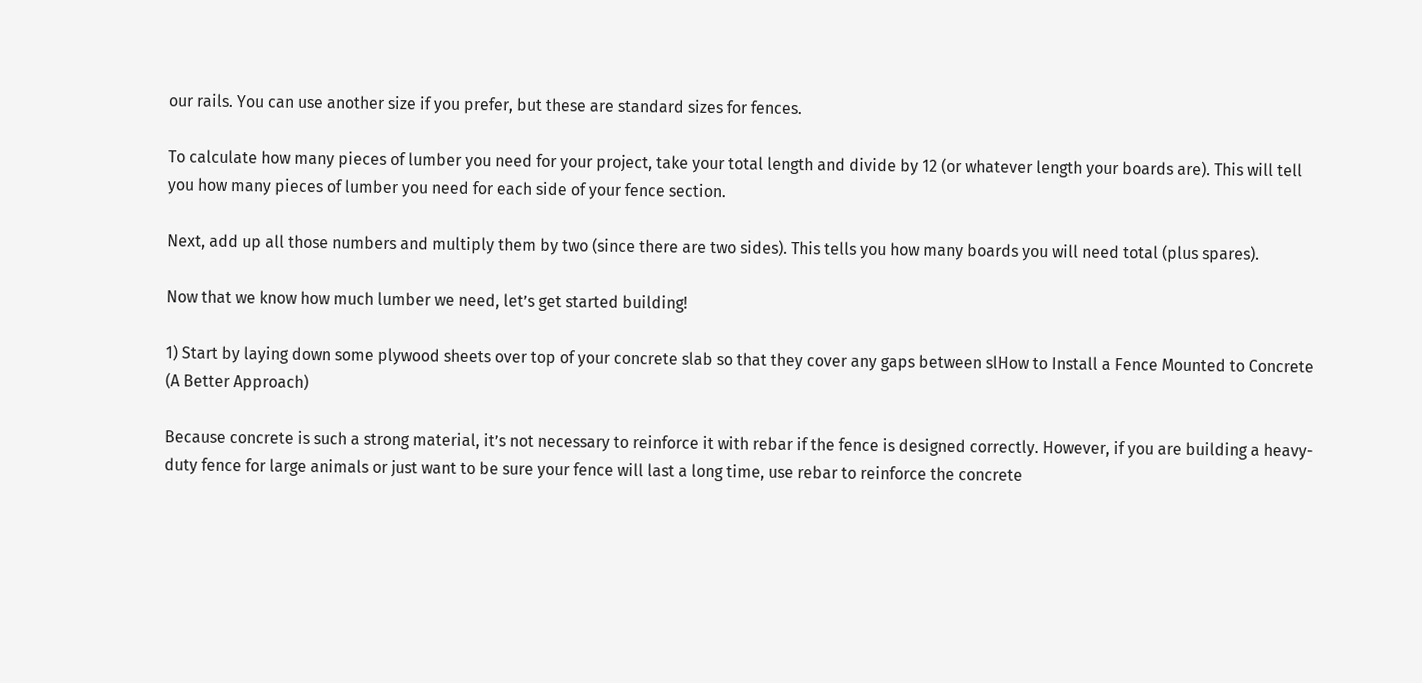our rails. You can use another size if you prefer, but these are standard sizes for fences.

To calculate how many pieces of lumber you need for your project, take your total length and divide by 12 (or whatever length your boards are). This will tell you how many pieces of lumber you need for each side of your fence section.

Next, add up all those numbers and multiply them by two (since there are two sides). This tells you how many boards you will need total (plus spares).

Now that we know how much lumber we need, let’s get started building!

1) Start by laying down some plywood sheets over top of your concrete slab so that they cover any gaps between slHow to Install a Fence Mounted to Concrete (A Better Approach)

Because concrete is such a strong material, it’s not necessary to reinforce it with rebar if the fence is designed correctly. However, if you are building a heavy-duty fence for large animals or just want to be sure your fence will last a long time, use rebar to reinforce the concrete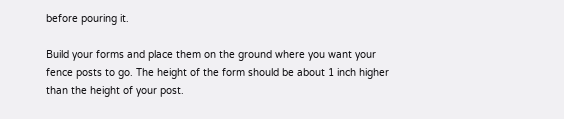before pouring it.

Build your forms and place them on the ground where you want your fence posts to go. The height of the form should be about 1 inch higher than the height of your post.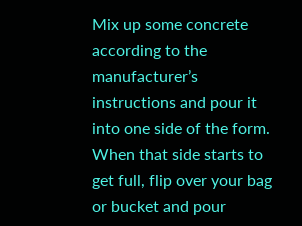Mix up some concrete according to the manufacturer’s instructions and pour it into one side of the form. When that side starts to get full, flip over your bag or bucket and pour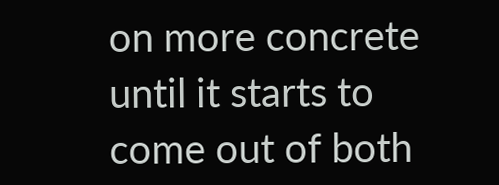on more concrete until it starts to come out of both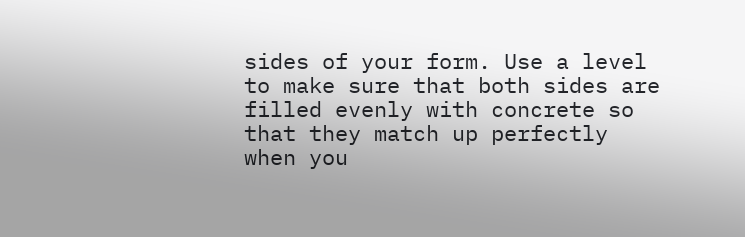sides of your form. Use a level to make sure that both sides are filled evenly with concrete so that they match up perfectly when you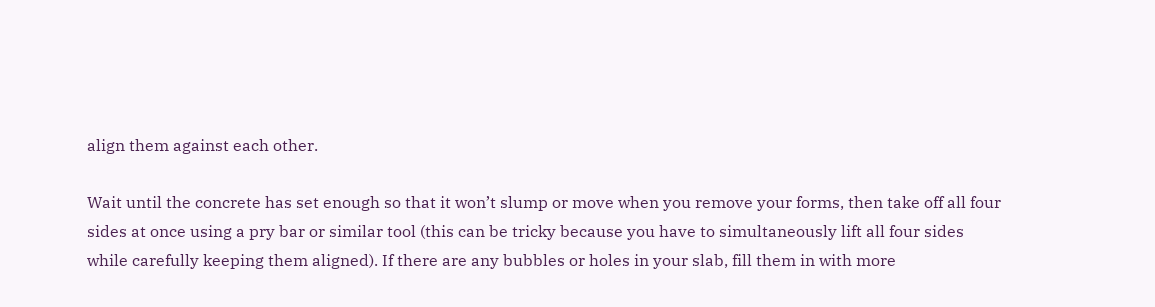align them against each other.

Wait until the concrete has set enough so that it won’t slump or move when you remove your forms, then take off all four sides at once using a pry bar or similar tool (this can be tricky because you have to simultaneously lift all four sides while carefully keeping them aligned). If there are any bubbles or holes in your slab, fill them in with more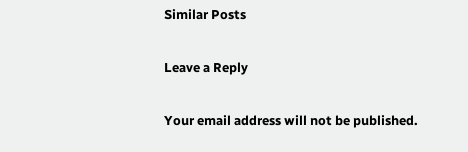Similar Posts

Leave a Reply

Your email address will not be published.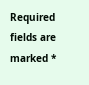Required fields are marked *